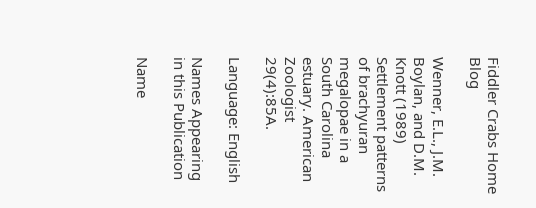Fiddler Crabs Home Blog

Wenner, E.L., J.M. Boylan, and D.M. Knott (1989) Settlement patterns of brachyuran megalopae in a South Carolina estuary. American Zoologist 29(4):85A.

Language: English

Names Appearing in this Publication

Name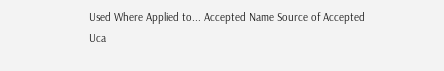Used Where Applied to... Accepted Name Source of Accepted
Uca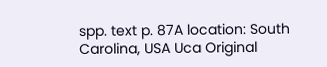spp. text p. 87A location: South Carolina, USA Uca Original